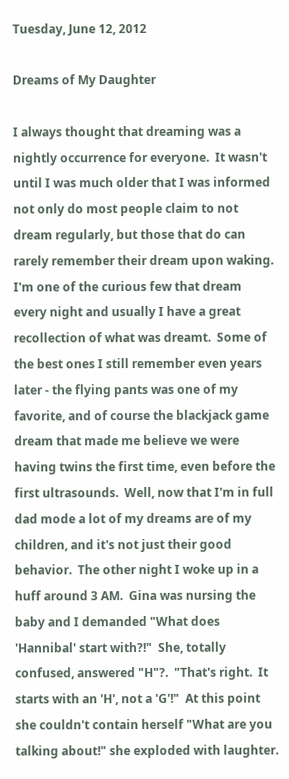Tuesday, June 12, 2012

Dreams of My Daughter

I always thought that dreaming was a nightly occurrence for everyone.  It wasn't until I was much older that I was informed not only do most people claim to not dream regularly, but those that do can rarely remember their dream upon waking.  I'm one of the curious few that dream every night and usually I have a great recollection of what was dreamt.  Some of the best ones I still remember even years later - the flying pants was one of my favorite, and of course the blackjack game dream that made me believe we were having twins the first time, even before the first ultrasounds.  Well, now that I'm in full dad mode a lot of my dreams are of my children, and it's not just their good behavior.  The other night I woke up in a huff around 3 AM.  Gina was nursing the baby and I demanded "What does 'Hannibal' start with?!"  She, totally confused, answered "H"?.  "That's right.  It starts with an 'H', not a 'G'!"  At this point she couldn't contain herself "What are you talking about!" she exploded with laughter.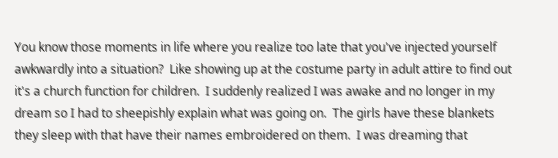You know those moments in life where you realize too late that you've injected yourself awkwardly into a situation?  Like showing up at the costume party in adult attire to find out it's a church function for children.  I suddenly realized I was awake and no longer in my dream so I had to sheepishly explain what was going on.  The girls have these blankets they sleep with that have their names embroidered on them.  I was dreaming that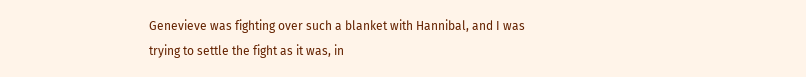Genevieve was fighting over such a blanket with Hannibal, and I was trying to settle the fight as it was, in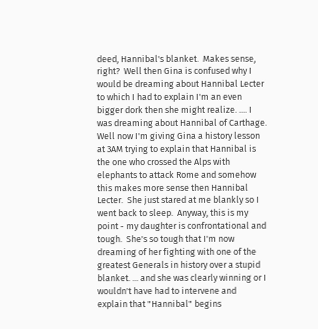deed, Hannibal's blanket.  Makes sense, right?  Well then Gina is confused why I would be dreaming about Hannibal Lecter to which I had to explain I'm an even bigger dork then she might realize. .... I was dreaming about Hannibal of Carthage.  Well now I'm giving Gina a history lesson at 3AM trying to explain that Hannibal is the one who crossed the Alps with elephants to attack Rome and somehow this makes more sense then Hannibal Lecter.  She just stared at me blankly so I went back to sleep.  Anyway, this is my point - my daughter is confrontational and tough.  She's so tough that I'm now dreaming of her fighting with one of the greatest Generals in history over a stupid blanket. ... and she was clearly winning or I wouldn't have had to intervene and explain that "Hannibal" begins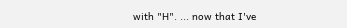with "H". ... now that I've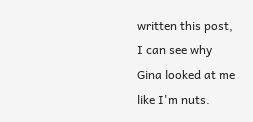written this post, I can see why Gina looked at me like I'm nuts.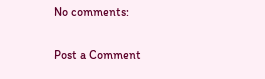No comments:

Post a Comment